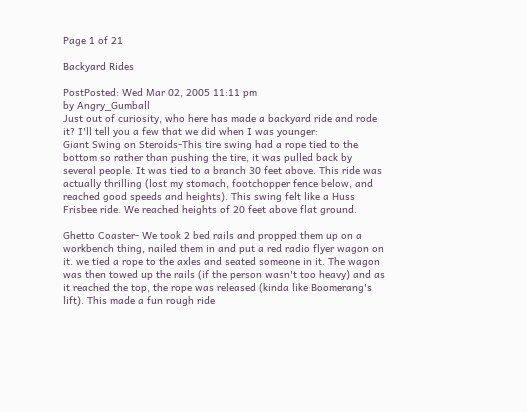Page 1 of 21

Backyard Rides

PostPosted: Wed Mar 02, 2005 11:11 pm
by Angry_Gumball
Just out of curiosity, who here has made a backyard ride and rode it? I'll tell you a few that we did when I was younger:
Giant Swing on Steroids-This tire swing had a rope tied to the bottom so rather than pushing the tire, it was pulled back by several people. It was tied to a branch 30 feet above. This ride was actually thrilling (lost my stomach, footchopper fence below, and reached good speeds and heights). This swing felt like a Huss Frisbee ride. We reached heights of 20 feet above flat ground.

Ghetto Coaster- We took 2 bed rails and propped them up on a workbench thing, nailed them in and put a red radio flyer wagon on it. we tied a rope to the axles and seated someone in it. The wagon was then towed up the rails (if the person wasn't too heavy) and as it reached the top, the rope was released (kinda like Boomerang's lift). This made a fun rough ride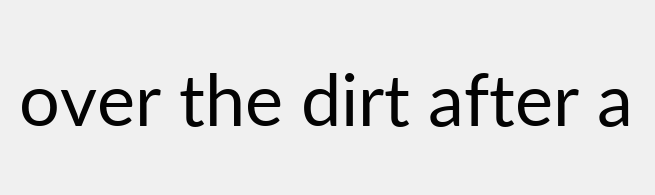over the dirt after a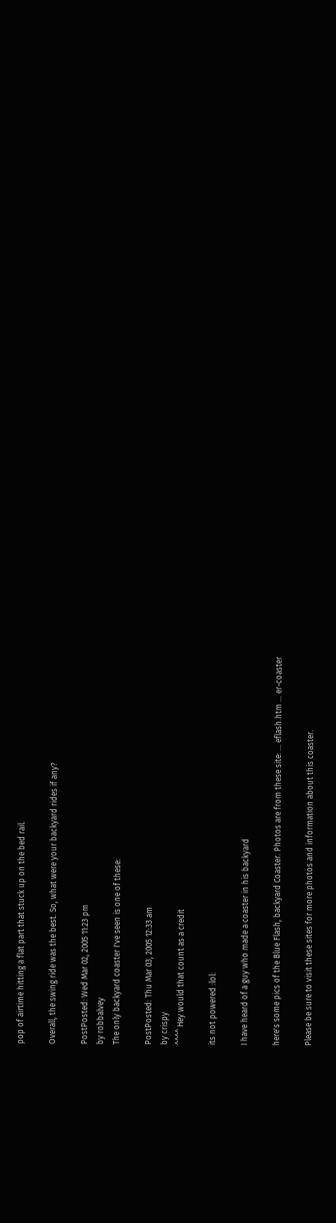pop of airtime hitting a flat part that stuck up on the bed rail.

Overall, the swing ride was the best. So, what were your backyard rides if any?

PostPosted: Wed Mar 02, 2005 11:23 pm
by robbalvey
The only backyard coaster I've seen is one of these:

PostPosted: Thu Mar 03, 2005 12:33 am
by crispy
^^^^ Hey would that count as a credit

its not powered :lol:

I have heard of a guy who made a coaster in his backyard

here's some pics of the Blue Flash, backyard Coaster. Photos are from these site: ... eflash.htm ... er-coaster

Please be sure to visit these sites for more photos and information about this coaster.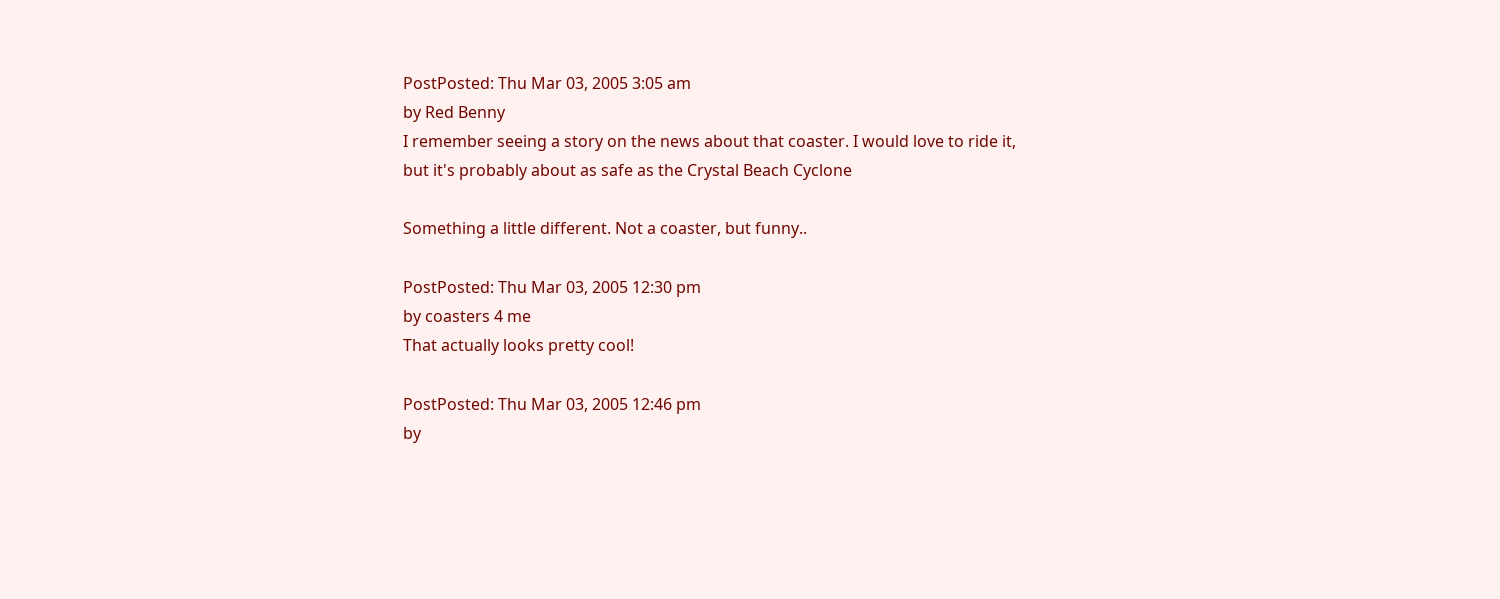PostPosted: Thu Mar 03, 2005 3:05 am
by Red Benny
I remember seeing a story on the news about that coaster. I would love to ride it, but it's probably about as safe as the Crystal Beach Cyclone

Something a little different. Not a coaster, but funny..

PostPosted: Thu Mar 03, 2005 12:30 pm
by coasters 4 me
That actually looks pretty cool!

PostPosted: Thu Mar 03, 2005 12:46 pm
by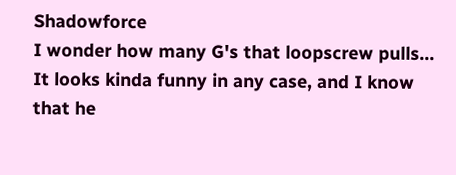Shadowforce
I wonder how many G's that loopscrew pulls... It looks kinda funny in any case, and I know that he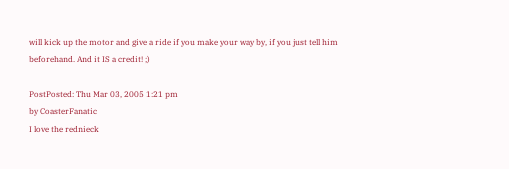will kick up the motor and give a ride if you make your way by, if you just tell him beforehand. And it IS a credit! ;)

PostPosted: Thu Mar 03, 2005 1:21 pm
by CoasterFanatic
I love the rednieck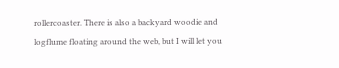rollercoaster. There is also a backyard woodie and logflume floating around the web, but I will let you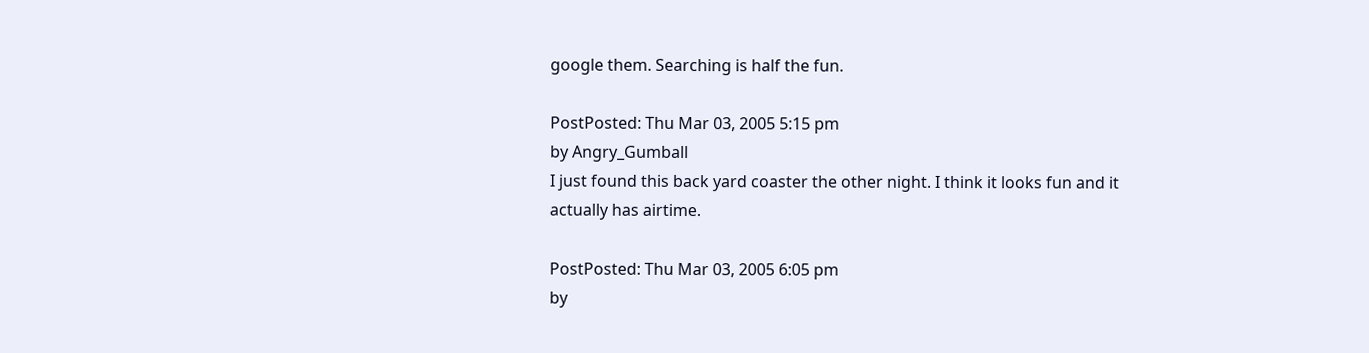google them. Searching is half the fun.

PostPosted: Thu Mar 03, 2005 5:15 pm
by Angry_Gumball
I just found this back yard coaster the other night. I think it looks fun and it actually has airtime.

PostPosted: Thu Mar 03, 2005 6:05 pm
by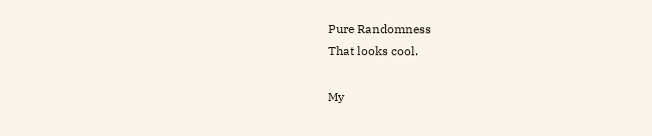Pure Randomness
That looks cool.

My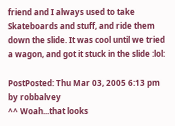friend and I always used to take Skateboards and stuff, and ride them down the slide. It was cool until we tried a wagon, and got it stuck in the slide :lol:

PostPosted: Thu Mar 03, 2005 6:13 pm
by robbalvey
^^ Woah...that looks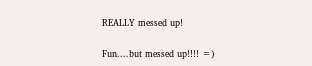REALLY messed up!

Fun....but messed up!!!! =)